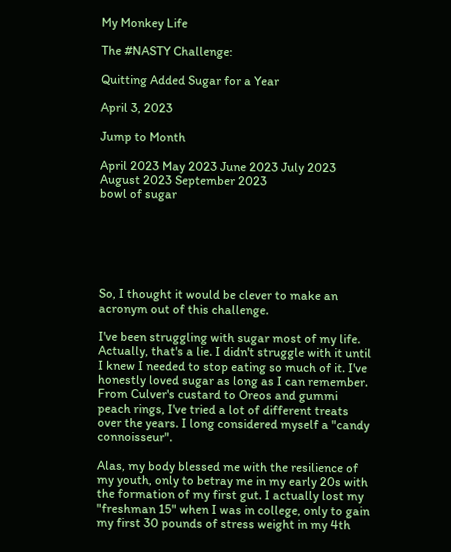My Monkey Life

The #NASTY Challenge:

Quitting Added Sugar for a Year

April 3, 2023

Jump to Month

April 2023 May 2023 June 2023 July 2023 August 2023 September 2023
bowl of sugar






So, I thought it would be clever to make an acronym out of this challenge.

I've been struggling with sugar most of my life. Actually, that's a lie. I didn't struggle with it until I knew I needed to stop eating so much of it. I've honestly loved sugar as long as I can remember. From Culver's custard to Oreos and gummi peach rings, I've tried a lot of different treats over the years. I long considered myself a "candy connoisseur".

Alas, my body blessed me with the resilience of my youth, only to betray me in my early 20s with the formation of my first gut. I actually lost my "freshman 15" when I was in college, only to gain my first 30 pounds of stress weight in my 4th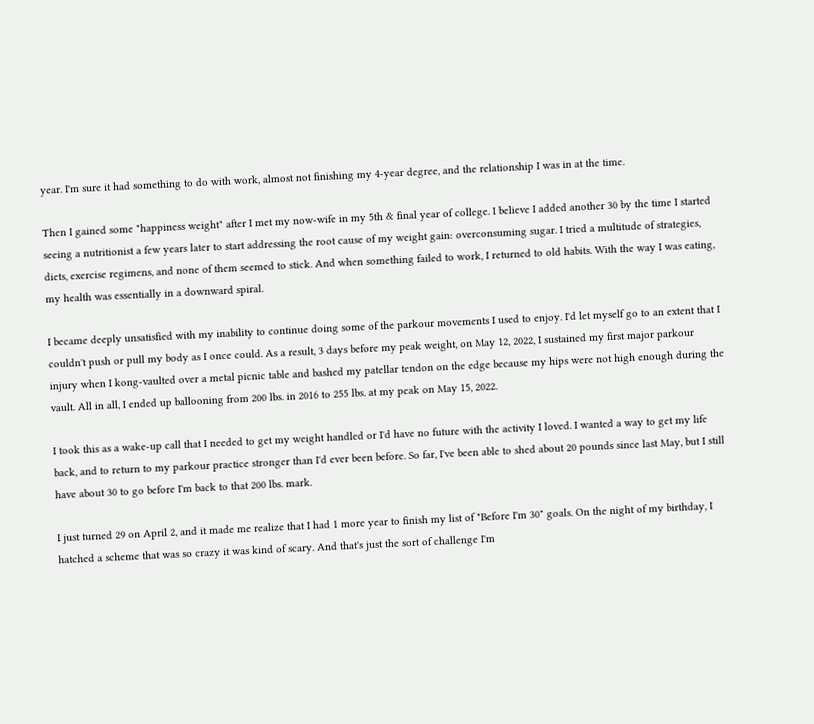year. I'm sure it had something to do with work, almost not finishing my 4-year degree, and the relationship I was in at the time.

Then I gained some "happiness weight" after I met my now-wife in my 5th & final year of college. I believe I added another 30 by the time I started seeing a nutritionist a few years later to start addressing the root cause of my weight gain: overconsuming sugar. I tried a multitude of strategies, diets, exercise regimens, and none of them seemed to stick. And when something failed to work, I returned to old habits. With the way I was eating, my health was essentially in a downward spiral.

I became deeply unsatisfied with my inability to continue doing some of the parkour movements I used to enjoy. I'd let myself go to an extent that I couldn't push or pull my body as I once could. As a result, 3 days before my peak weight, on May 12, 2022, I sustained my first major parkour injury when I kong-vaulted over a metal picnic table and bashed my patellar tendon on the edge because my hips were not high enough during the vault. All in all, I ended up ballooning from 200 lbs. in 2016 to 255 lbs. at my peak on May 15, 2022.

I took this as a wake-up call that I needed to get my weight handled or I'd have no future with the activity I loved. I wanted a way to get my life back, and to return to my parkour practice stronger than I'd ever been before. So far, I've been able to shed about 20 pounds since last May, but I still have about 30 to go before I'm back to that 200 lbs. mark.

I just turned 29 on April 2, and it made me realize that I had 1 more year to finish my list of "Before I'm 30" goals. On the night of my birthday, I hatched a scheme that was so crazy it was kind of scary. And that's just the sort of challenge I'm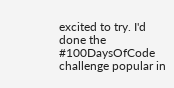excited to try. I'd done the #100DaysOfCode challenge popular in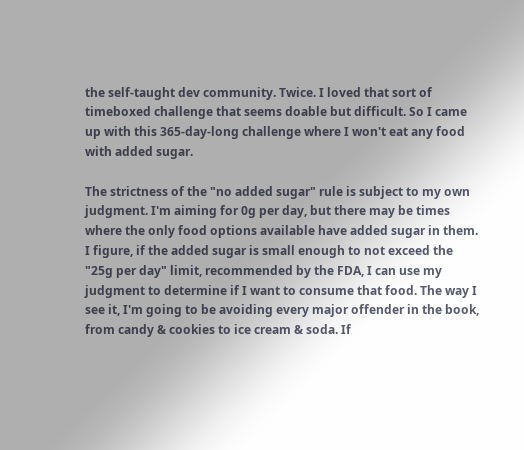the self-taught dev community. Twice. I loved that sort of timeboxed challenge that seems doable but difficult. So I came up with this 365-day-long challenge where I won't eat any food with added sugar.

The strictness of the "no added sugar" rule is subject to my own judgment. I'm aiming for 0g per day, but there may be times where the only food options available have added sugar in them. I figure, if the added sugar is small enough to not exceed the "25g per day" limit, recommended by the FDA, I can use my judgment to determine if I want to consume that food. The way I see it, I'm going to be avoiding every major offender in the book, from candy & cookies to ice cream & soda. If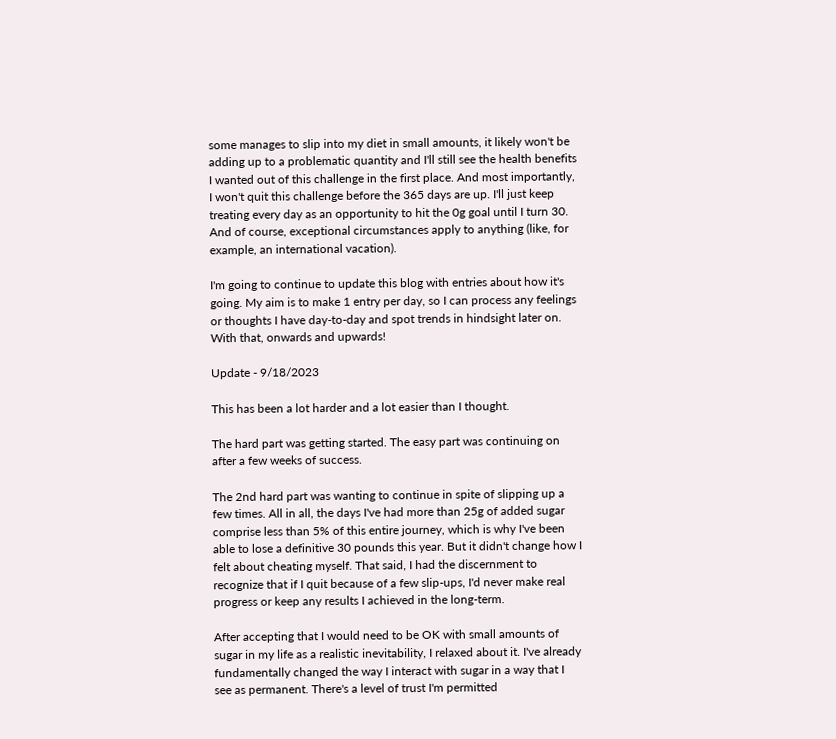some manages to slip into my diet in small amounts, it likely won't be adding up to a problematic quantity and I'll still see the health benefits I wanted out of this challenge in the first place. And most importantly, I won't quit this challenge before the 365 days are up. I'll just keep treating every day as an opportunity to hit the 0g goal until I turn 30. And of course, exceptional circumstances apply to anything (like, for example, an international vacation).

I'm going to continue to update this blog with entries about how it's going. My aim is to make 1 entry per day, so I can process any feelings or thoughts I have day-to-day and spot trends in hindsight later on. With that, onwards and upwards!

Update - 9/18/2023

This has been a lot harder and a lot easier than I thought.

The hard part was getting started. The easy part was continuing on after a few weeks of success.

The 2nd hard part was wanting to continue in spite of slipping up a few times. All in all, the days I've had more than 25g of added sugar comprise less than 5% of this entire journey, which is why I've been able to lose a definitive 30 pounds this year. But it didn't change how I felt about cheating myself. That said, I had the discernment to recognize that if I quit because of a few slip-ups, I'd never make real progress or keep any results I achieved in the long-term.

After accepting that I would need to be OK with small amounts of sugar in my life as a realistic inevitability, I relaxed about it. I've already fundamentally changed the way I interact with sugar in a way that I see as permanent. There's a level of trust I'm permitted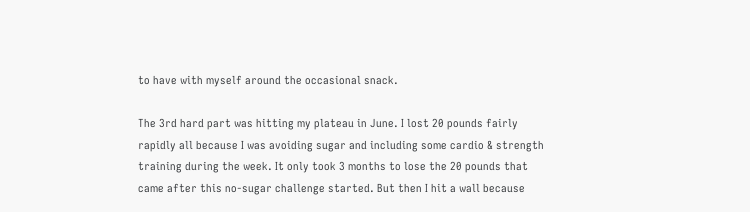to have with myself around the occasional snack.

The 3rd hard part was hitting my plateau in June. I lost 20 pounds fairly rapidly all because I was avoiding sugar and including some cardio & strength training during the week. It only took 3 months to lose the 20 pounds that came after this no-sugar challenge started. But then I hit a wall because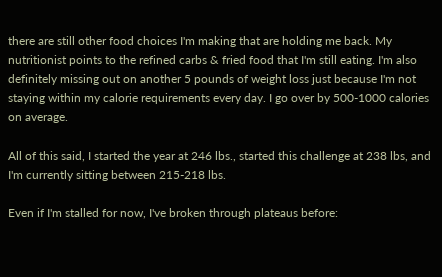there are still other food choices I'm making that are holding me back. My nutritionist points to the refined carbs & fried food that I'm still eating. I'm also definitely missing out on another 5 pounds of weight loss just because I'm not staying within my calorie requirements every day. I go over by 500-1000 calories on average.

All of this said, I started the year at 246 lbs., started this challenge at 238 lbs, and I'm currently sitting between 215-218 lbs.

Even if I'm stalled for now, I've broken through plateaus before: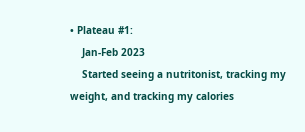• Plateau #1:
    Jan-Feb 2023
    Started seeing a nutritonist, tracking my weight, and tracking my calories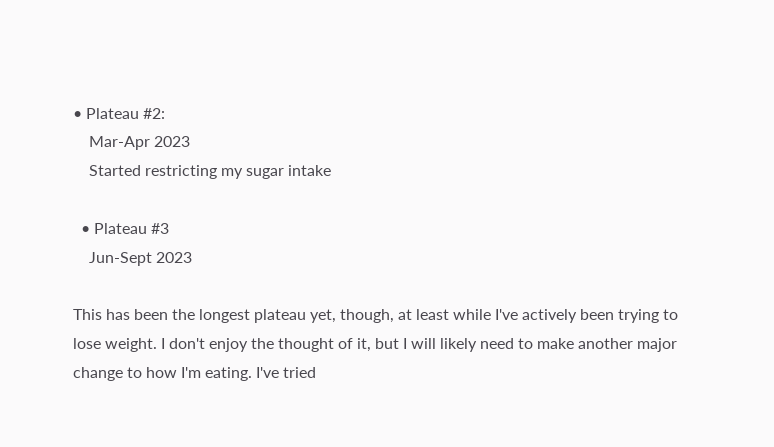• Plateau #2:
    Mar-Apr 2023
    Started restricting my sugar intake

  • Plateau #3
    Jun-Sept 2023

This has been the longest plateau yet, though, at least while I've actively been trying to lose weight. I don't enjoy the thought of it, but I will likely need to make another major change to how I'm eating. I've tried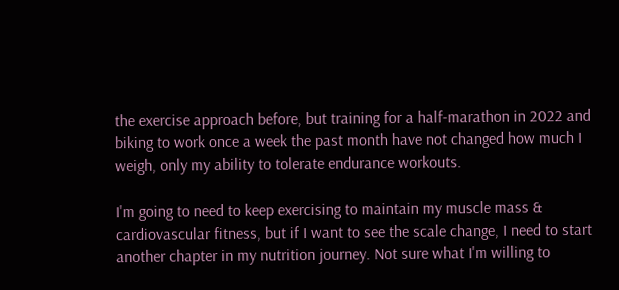the exercise approach before, but training for a half-marathon in 2022 and biking to work once a week the past month have not changed how much I weigh, only my ability to tolerate endurance workouts.

I'm going to need to keep exercising to maintain my muscle mass & cardiovascular fitness, but if I want to see the scale change, I need to start another chapter in my nutrition journey. Not sure what I'm willing to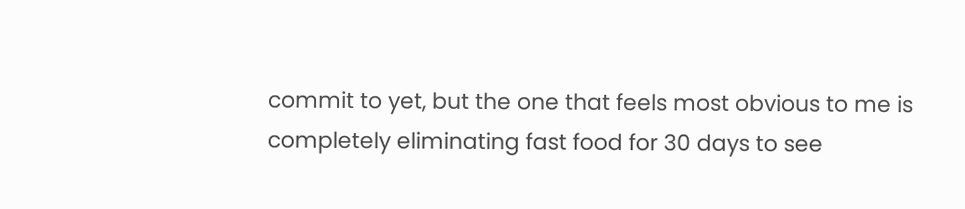commit to yet, but the one that feels most obvious to me is completely eliminating fast food for 30 days to see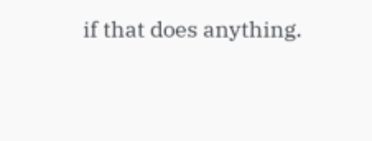if that does anything.